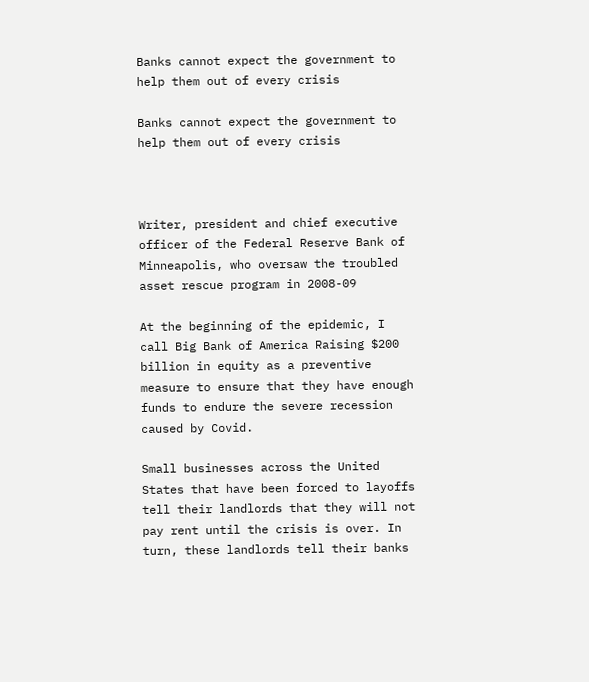Banks cannot expect the government to help them out of every crisis

Banks cannot expect the government to help them out of every crisis



Writer, president and chief executive officer of the Federal Reserve Bank of Minneapolis, who oversaw the troubled asset rescue program in 2008-09

At the beginning of the epidemic, I call Big Bank of America Raising $200 billion in equity as a preventive measure to ensure that they have enough funds to endure the severe recession caused by Covid.

Small businesses across the United States that have been forced to layoffs tell their landlords that they will not pay rent until the crisis is over. In turn, these landlords tell their banks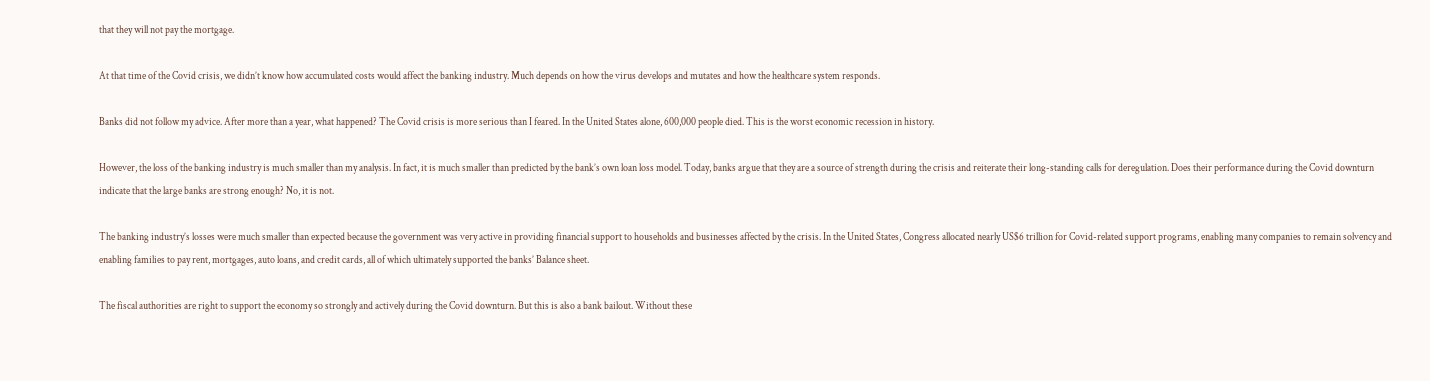that they will not pay the mortgage.

At that time of the Covid crisis, we didn’t know how accumulated costs would affect the banking industry. Much depends on how the virus develops and mutates and how the healthcare system responds.

Banks did not follow my advice. After more than a year, what happened? The Covid crisis is more serious than I feared. In the United States alone, 600,000 people died. This is the worst economic recession in history.

However, the loss of the banking industry is much smaller than my analysis. In fact, it is much smaller than predicted by the bank’s own loan loss model. Today, banks argue that they are a source of strength during the crisis and reiterate their long-standing calls for deregulation. Does their performance during the Covid downturn indicate that the large banks are strong enough? No, it is not.

The banking industry’s losses were much smaller than expected because the government was very active in providing financial support to households and businesses affected by the crisis. In the United States, Congress allocated nearly US$6 trillion for Covid-related support programs, enabling many companies to remain solvency and enabling families to pay rent, mortgages, auto loans, and credit cards, all of which ultimately supported the banks’ Balance sheet.

The fiscal authorities are right to support the economy so strongly and actively during the Covid downturn. But this is also a bank bailout. Without these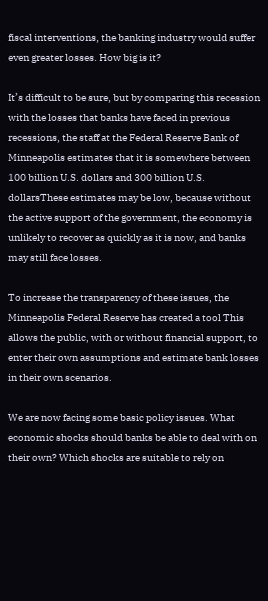fiscal interventions, the banking industry would suffer even greater losses. How big is it?

It’s difficult to be sure, but by comparing this recession with the losses that banks have faced in previous recessions, the staff at the Federal Reserve Bank of Minneapolis estimates that it is somewhere between 100 billion U.S. dollars and 300 billion U.S. dollarsThese estimates may be low, because without the active support of the government, the economy is unlikely to recover as quickly as it is now, and banks may still face losses.

To increase the transparency of these issues, the Minneapolis Federal Reserve has created a tool This allows the public, with or without financial support, to enter their own assumptions and estimate bank losses in their own scenarios.

We are now facing some basic policy issues. What economic shocks should banks be able to deal with on their own? Which shocks are suitable to rely on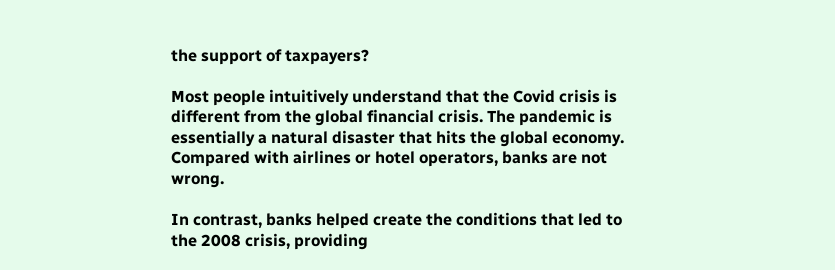the support of taxpayers?

Most people intuitively understand that the Covid crisis is different from the global financial crisis. The pandemic is essentially a natural disaster that hits the global economy. Compared with airlines or hotel operators, banks are not wrong.

In contrast, banks helped create the conditions that led to the 2008 crisis, providing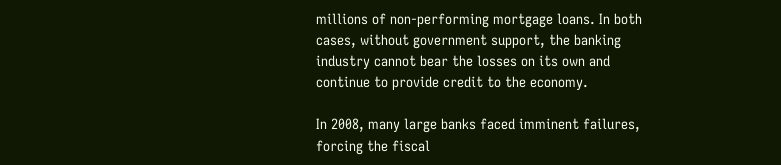millions of non-performing mortgage loans. In both cases, without government support, the banking industry cannot bear the losses on its own and continue to provide credit to the economy.

In 2008, many large banks faced imminent failures, forcing the fiscal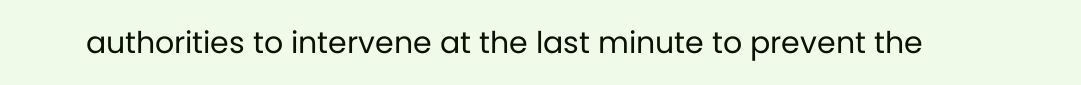authorities to intervene at the last minute to prevent the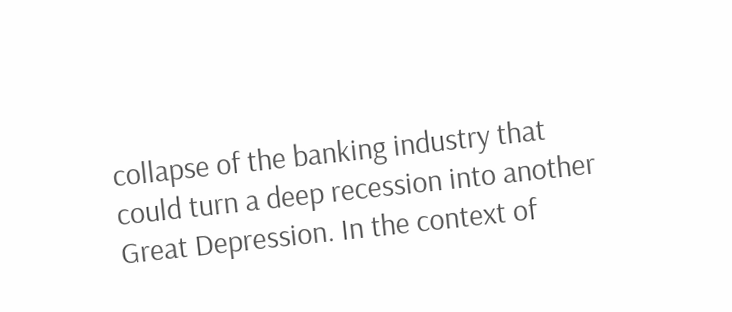collapse of the banking industry that could turn a deep recession into another Great Depression. In the context of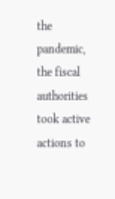the pandemic, the fiscal authorities took active actions to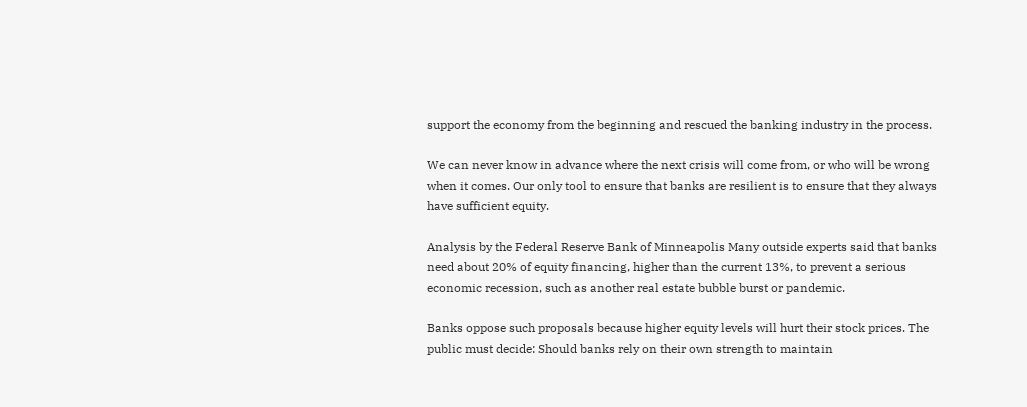support the economy from the beginning and rescued the banking industry in the process.

We can never know in advance where the next crisis will come from, or who will be wrong when it comes. Our only tool to ensure that banks are resilient is to ensure that they always have sufficient equity.

Analysis by the Federal Reserve Bank of Minneapolis Many outside experts said that banks need about 20% of equity financing, higher than the current 13%, to prevent a serious economic recession, such as another real estate bubble burst or pandemic.

Banks oppose such proposals because higher equity levels will hurt their stock prices. The public must decide: Should banks rely on their own strength to maintain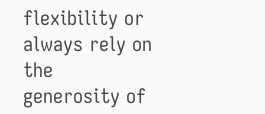flexibility or always rely on the generosity of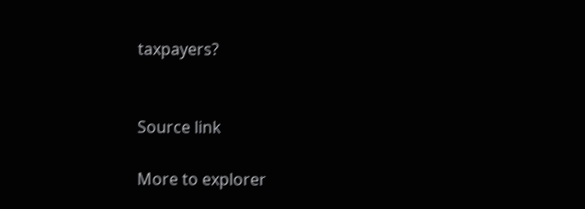taxpayers?


Source link

More to explorer